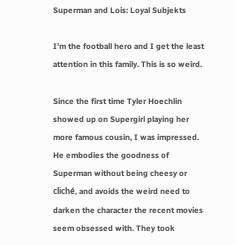Superman and Lois: Loyal Subjekts

I’m the football hero and I get the least attention in this family. This is so weird.

Since the first time Tyler Hoechlin showed up on Supergirl playing her more famous cousin, I was impressed. He embodies the goodness of Superman without being cheesy or cliché, and avoids the weird need to darken the character the recent movies seem obsessed with. They took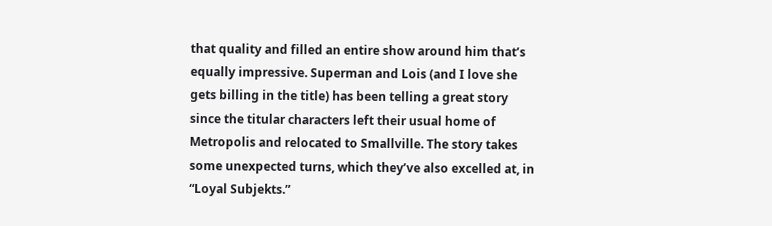that quality and filled an entire show around him that’s equally impressive. Superman and Lois (and I love she gets billing in the title) has been telling a great story since the titular characters left their usual home of Metropolis and relocated to Smallville. The story takes some unexpected turns, which they’ve also excelled at, in “Loyal Subjekts.”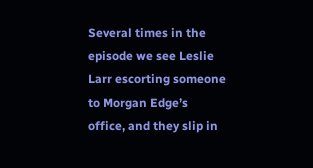Several times in the episode we see Leslie Larr escorting someone to Morgan Edge’s office, and they slip in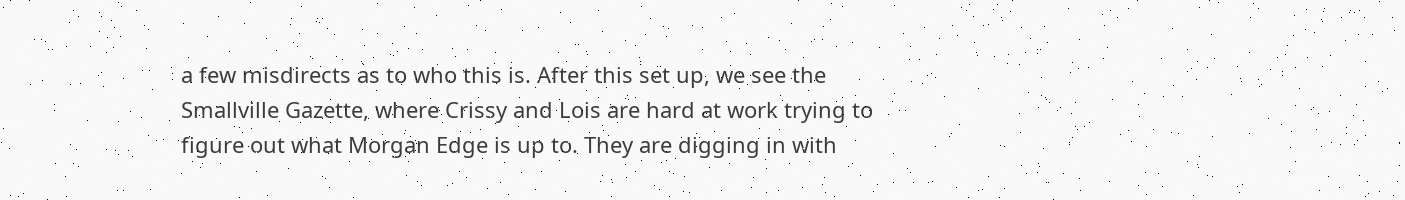a few misdirects as to who this is. After this set up, we see the Smallville Gazette, where Crissy and Lois are hard at work trying to figure out what Morgan Edge is up to. They are digging in with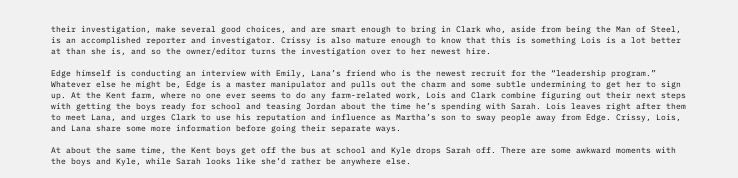their investigation, make several good choices, and are smart enough to bring in Clark who, aside from being the Man of Steel, is an accomplished reporter and investigator. Crissy is also mature enough to know that this is something Lois is a lot better at than she is, and so the owner/editor turns the investigation over to her newest hire.

Edge himself is conducting an interview with Emily, Lana’s friend who is the newest recruit for the “leadership program.” Whatever else he might be, Edge is a master manipulator and pulls out the charm and some subtle undermining to get her to sign up. At the Kent farm, where no one ever seems to do any farm-related work, Lois and Clark combine figuring out their next steps with getting the boys ready for school and teasing Jordan about the time he’s spending with Sarah. Lois leaves right after them to meet Lana, and urges Clark to use his reputation and influence as Martha’s son to sway people away from Edge. Crissy, Lois, and Lana share some more information before going their separate ways.

At about the same time, the Kent boys get off the bus at school and Kyle drops Sarah off. There are some awkward moments with the boys and Kyle, while Sarah looks like she’d rather be anywhere else.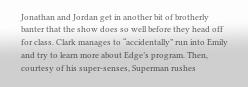Jonathan and Jordan get in another bit of brotherly banter that the show does so well before they head off for class. Clark manages to “accidentally” run into Emily and try to learn more about Edge’s program. Then, courtesy of his super-senses, Superman rushes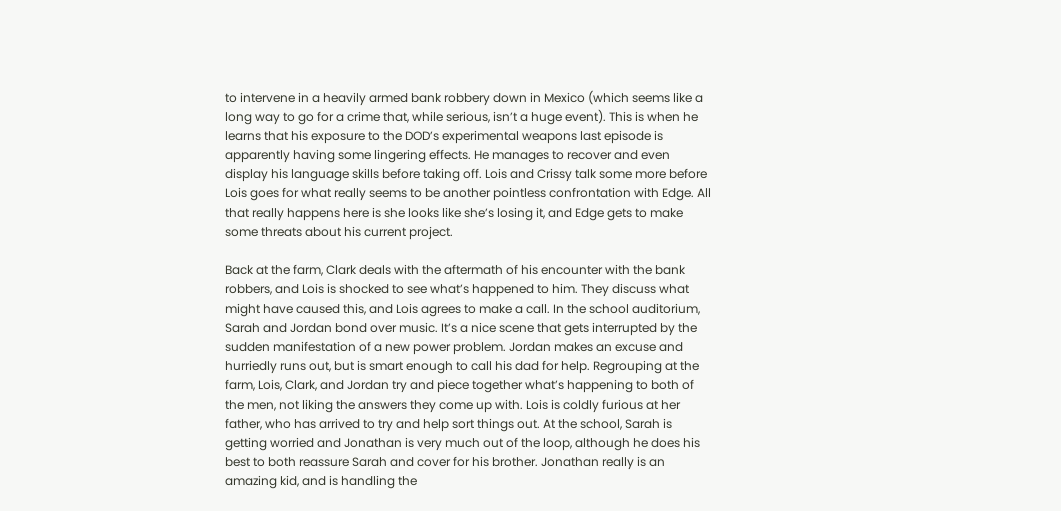to intervene in a heavily armed bank robbery down in Mexico (which seems like a long way to go for a crime that, while serious, isn’t a huge event). This is when he learns that his exposure to the DOD’s experimental weapons last episode is apparently having some lingering effects. He manages to recover and even display his language skills before taking off. Lois and Crissy talk some more before Lois goes for what really seems to be another pointless confrontation with Edge. All that really happens here is she looks like she’s losing it, and Edge gets to make some threats about his current project.

Back at the farm, Clark deals with the aftermath of his encounter with the bank robbers, and Lois is shocked to see what’s happened to him. They discuss what might have caused this, and Lois agrees to make a call. In the school auditorium, Sarah and Jordan bond over music. It’s a nice scene that gets interrupted by the sudden manifestation of a new power problem. Jordan makes an excuse and hurriedly runs out, but is smart enough to call his dad for help. Regrouping at the farm, Lois, Clark, and Jordan try and piece together what’s happening to both of the men, not liking the answers they come up with. Lois is coldly furious at her father, who has arrived to try and help sort things out. At the school, Sarah is getting worried and Jonathan is very much out of the loop, although he does his best to both reassure Sarah and cover for his brother. Jonathan really is an amazing kid, and is handling the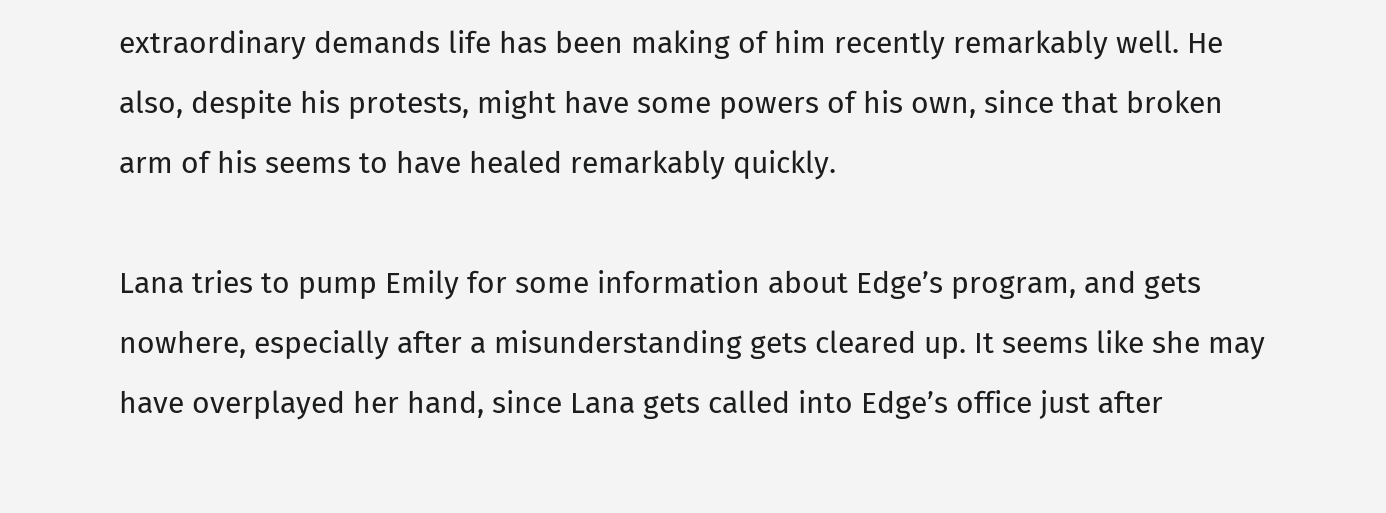extraordinary demands life has been making of him recently remarkably well. He also, despite his protests, might have some powers of his own, since that broken arm of his seems to have healed remarkably quickly.

Lana tries to pump Emily for some information about Edge’s program, and gets nowhere, especially after a misunderstanding gets cleared up. It seems like she may have overplayed her hand, since Lana gets called into Edge’s office just after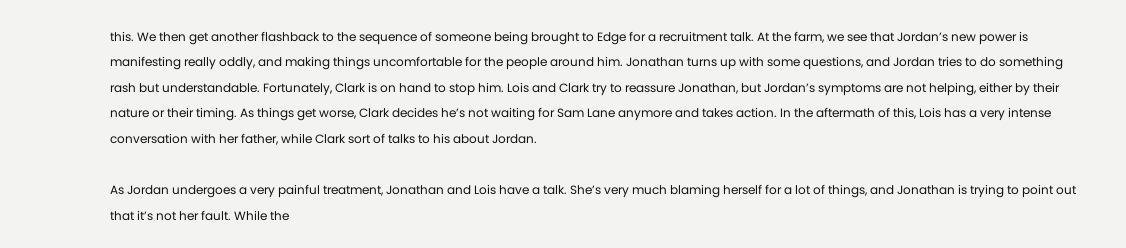this. We then get another flashback to the sequence of someone being brought to Edge for a recruitment talk. At the farm, we see that Jordan’s new power is manifesting really oddly, and making things uncomfortable for the people around him. Jonathan turns up with some questions, and Jordan tries to do something rash but understandable. Fortunately, Clark is on hand to stop him. Lois and Clark try to reassure Jonathan, but Jordan’s symptoms are not helping, either by their nature or their timing. As things get worse, Clark decides he’s not waiting for Sam Lane anymore and takes action. In the aftermath of this, Lois has a very intense conversation with her father, while Clark sort of talks to his about Jordan.

As Jordan undergoes a very painful treatment, Jonathan and Lois have a talk. She’s very much blaming herself for a lot of things, and Jonathan is trying to point out that it’s not her fault. While the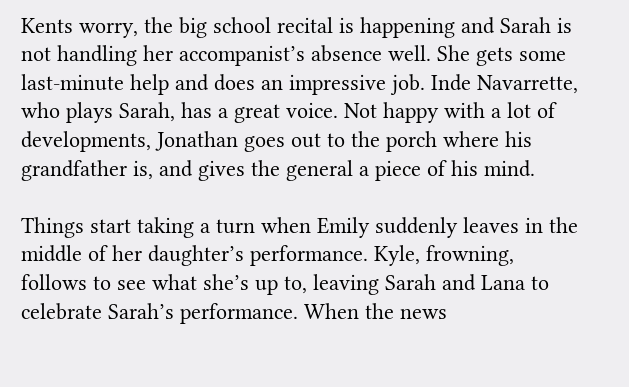Kents worry, the big school recital is happening and Sarah is not handling her accompanist’s absence well. She gets some last-minute help and does an impressive job. Inde Navarrette, who plays Sarah, has a great voice. Not happy with a lot of developments, Jonathan goes out to the porch where his grandfather is, and gives the general a piece of his mind.

Things start taking a turn when Emily suddenly leaves in the middle of her daughter’s performance. Kyle, frowning, follows to see what she’s up to, leaving Sarah and Lana to celebrate Sarah’s performance. When the news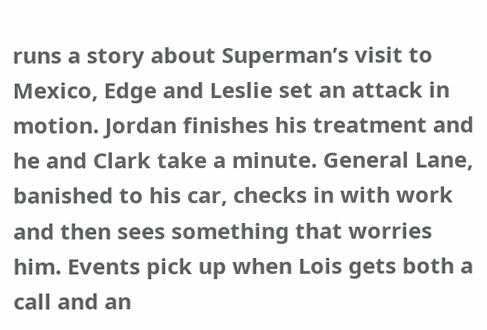runs a story about Superman’s visit to Mexico, Edge and Leslie set an attack in motion. Jordan finishes his treatment and he and Clark take a minute. General Lane, banished to his car, checks in with work and then sees something that worries him. Events pick up when Lois gets both a call and an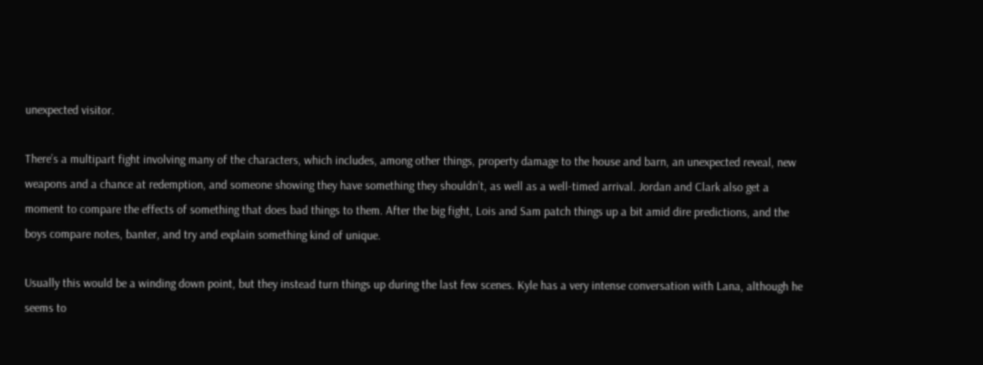unexpected visitor.

There’s a multipart fight involving many of the characters, which includes, among other things, property damage to the house and barn, an unexpected reveal, new weapons and a chance at redemption, and someone showing they have something they shouldn’t, as well as a well-timed arrival. Jordan and Clark also get a moment to compare the effects of something that does bad things to them. After the big fight, Lois and Sam patch things up a bit amid dire predictions, and the boys compare notes, banter, and try and explain something kind of unique.

Usually this would be a winding down point, but they instead turn things up during the last few scenes. Kyle has a very intense conversation with Lana, although he seems to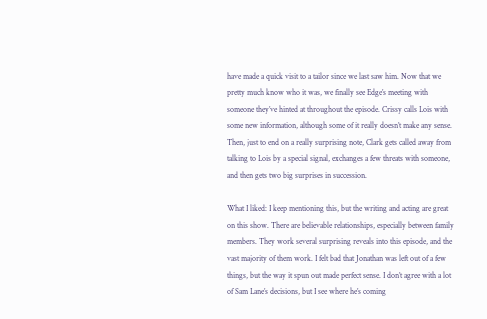have made a quick visit to a tailor since we last saw him. Now that we pretty much know who it was, we finally see Edge’s meeting with someone they’ve hinted at throughout the episode. Crissy calls Lois with some new information, although some of it really doesn’t make any sense. Then, just to end on a really surprising note, Clark gets called away from talking to Lois by a special signal, exchanges a few threats with someone, and then gets two big surprises in succession.

What I liked: I keep mentioning this, but the writing and acting are great on this show. There are believable relationships, especially between family members. They work several surprising reveals into this episode, and the vast majority of them work. I felt bad that Jonathan was left out of a few things, but the way it spun out made perfect sense. I don’t agree with a lot of Sam Lane’s decisions, but I see where he’s coming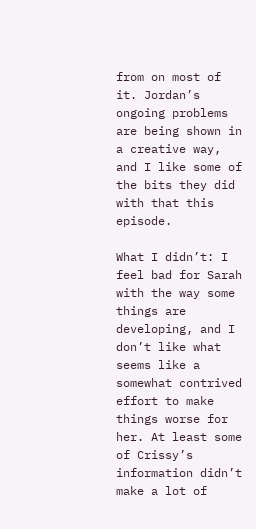from on most of it. Jordan’s ongoing problems are being shown in a creative way, and I like some of the bits they did with that this episode.

What I didn’t: I feel bad for Sarah with the way some things are developing, and I don’t like what seems like a somewhat contrived effort to make things worse for her. At least some of Crissy’s information didn’t make a lot of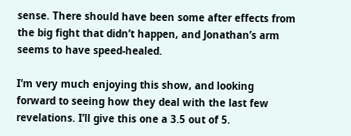sense. There should have been some after effects from the big fight that didn’t happen, and Jonathan’s arm seems to have speed-healed.

I’m very much enjoying this show, and looking forward to seeing how they deal with the last few revelations. I’ll give this one a 3.5 out of 5.